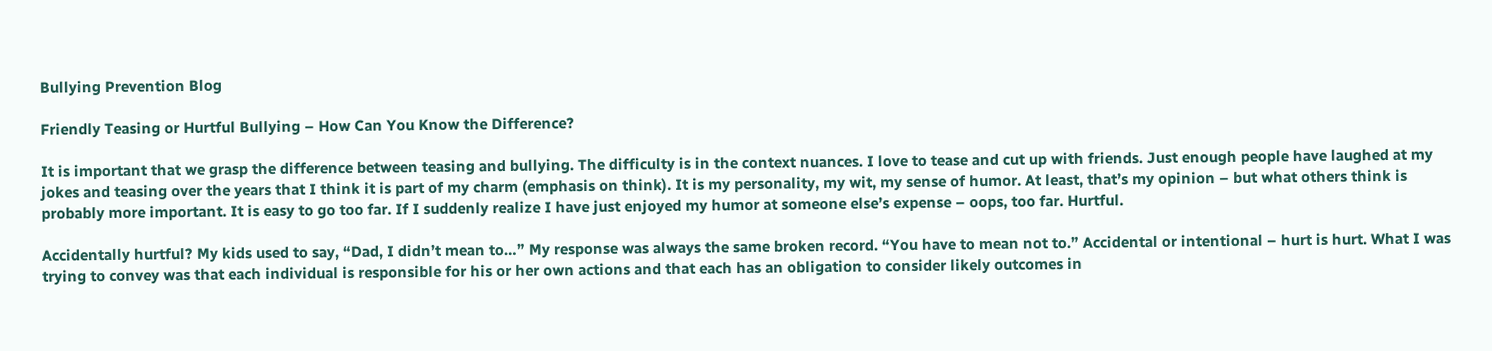Bullying Prevention Blog

Friendly Teasing or Hurtful Bullying – How Can You Know the Difference?

It is important that we grasp the difference between teasing and bullying. The difficulty is in the context nuances. I love to tease and cut up with friends. Just enough people have laughed at my jokes and teasing over the years that I think it is part of my charm (emphasis on think). It is my personality, my wit, my sense of humor. At least, that’s my opinion – but what others think is probably more important. It is easy to go too far. If I suddenly realize I have just enjoyed my humor at someone else’s expense – oops, too far. Hurtful.

Accidentally hurtful? My kids used to say, “Dad, I didn’t mean to…” My response was always the same broken record. “You have to mean not to.” Accidental or intentional – hurt is hurt. What I was trying to convey was that each individual is responsible for his or her own actions and that each has an obligation to consider likely outcomes in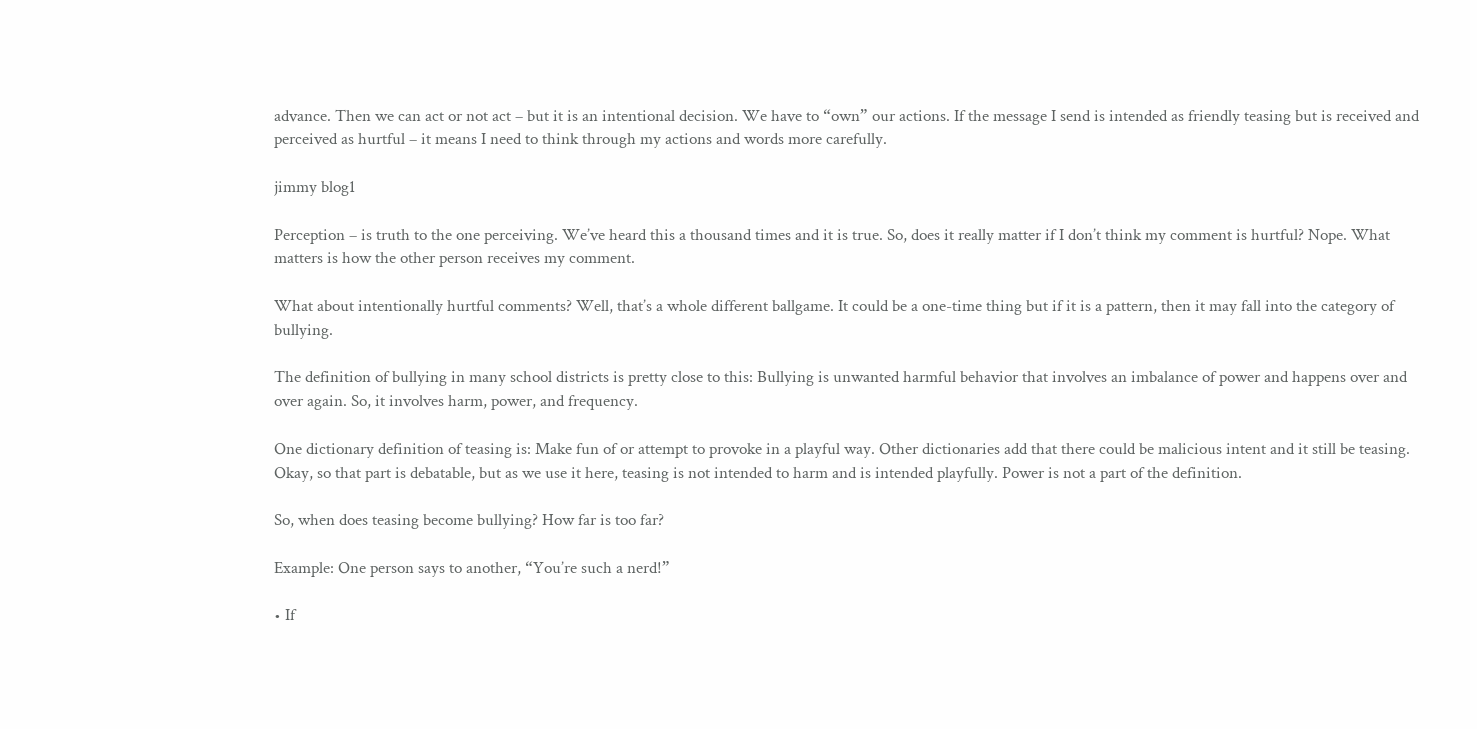advance. Then we can act or not act – but it is an intentional decision. We have to “own” our actions. If the message I send is intended as friendly teasing but is received and perceived as hurtful – it means I need to think through my actions and words more carefully.

jimmy blog1

Perception – is truth to the one perceiving. We’ve heard this a thousand times and it is true. So, does it really matter if I don’t think my comment is hurtful? Nope. What matters is how the other person receives my comment.

What about intentionally hurtful comments? Well, that’s a whole different ballgame. It could be a one-time thing but if it is a pattern, then it may fall into the category of bullying.

The definition of bullying in many school districts is pretty close to this: Bullying is unwanted harmful behavior that involves an imbalance of power and happens over and over again. So, it involves harm, power, and frequency.

One dictionary definition of teasing is: Make fun of or attempt to provoke in a playful way. Other dictionaries add that there could be malicious intent and it still be teasing. Okay, so that part is debatable, but as we use it here, teasing is not intended to harm and is intended playfully. Power is not a part of the definition.

So, when does teasing become bullying? How far is too far?

Example: One person says to another, “You’re such a nerd!”

• If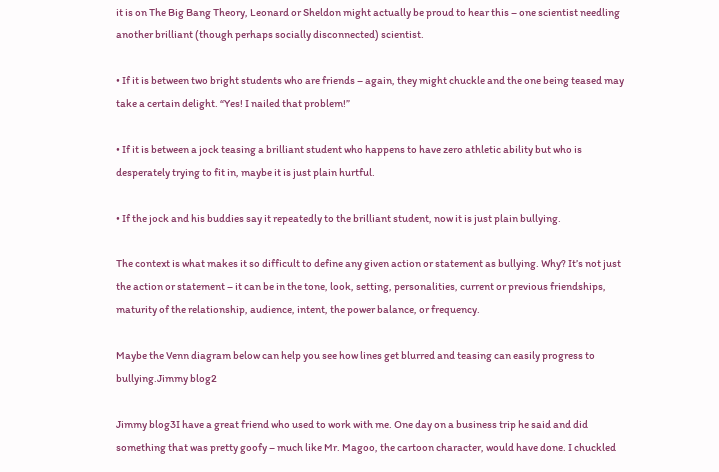it is on The Big Bang Theory, Leonard or Sheldon might actually be proud to hear this – one scientist needling another brilliant (though perhaps socially disconnected) scientist.

• If it is between two bright students who are friends – again, they might chuckle and the one being teased may take a certain delight. “Yes! I nailed that problem!”

• If it is between a jock teasing a brilliant student who happens to have zero athletic ability but who is desperately trying to fit in, maybe it is just plain hurtful.

• If the jock and his buddies say it repeatedly to the brilliant student, now it is just plain bullying.

The context is what makes it so difficult to define any given action or statement as bullying. Why? It’s not just the action or statement – it can be in the tone, look, setting, personalities, current or previous friendships, maturity of the relationship, audience, intent, the power balance, or frequency.

Maybe the Venn diagram below can help you see how lines get blurred and teasing can easily progress to bullying.Jimmy blog2

Jimmy blog3I have a great friend who used to work with me. One day on a business trip he said and did something that was pretty goofy – much like Mr. Magoo, the cartoon character, would have done. I chuckled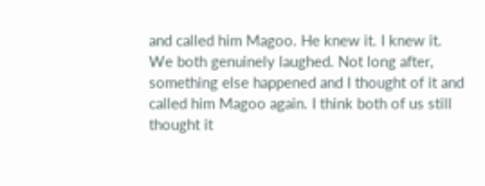and called him Magoo. He knew it. I knew it. We both genuinely laughed. Not long after, something else happened and I thought of it and called him Magoo again. I think both of us still thought it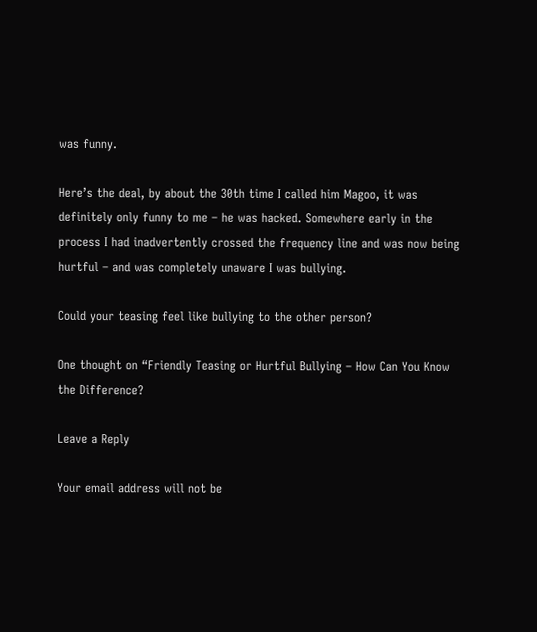was funny.

Here’s the deal, by about the 30th time I called him Magoo, it was definitely only funny to me – he was hacked. Somewhere early in the process I had inadvertently crossed the frequency line and was now being hurtful – and was completely unaware I was bullying.

Could your teasing feel like bullying to the other person?

One thought on “Friendly Teasing or Hurtful Bullying – How Can You Know the Difference?

Leave a Reply

Your email address will not be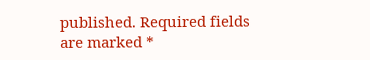published. Required fields are marked *